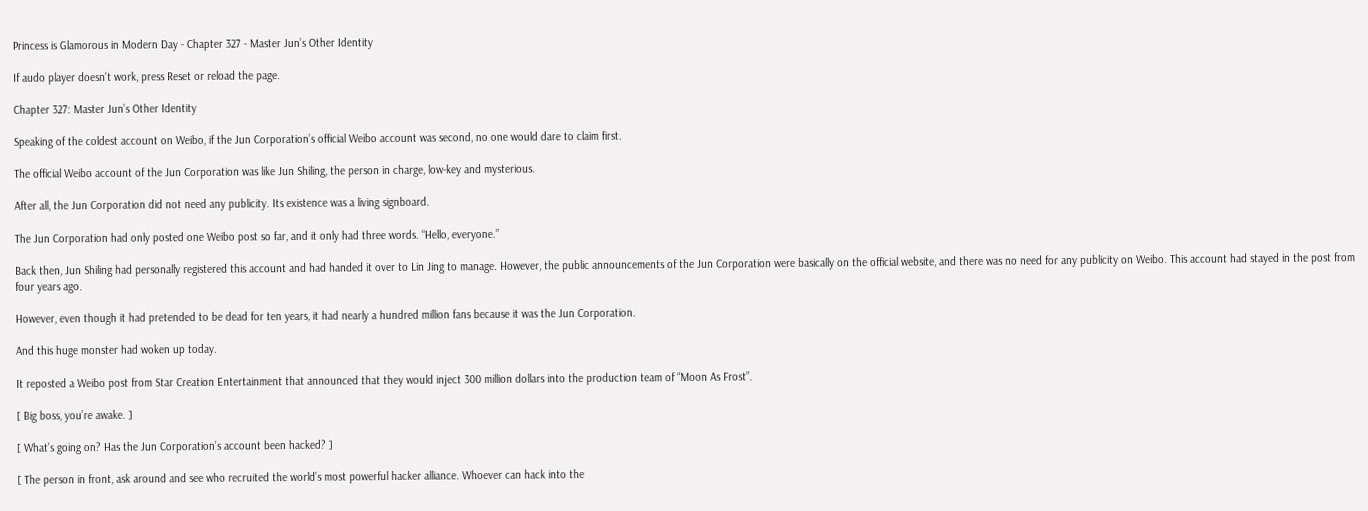Princess is Glamorous in Modern Day - Chapter 327 - Master Jun’s Other Identity

If audo player doesn't work, press Reset or reload the page.

Chapter 327: Master Jun’s Other Identity

Speaking of the coldest account on Weibo, if the Jun Corporation’s official Weibo account was second, no one would dare to claim first.

The official Weibo account of the Jun Corporation was like Jun Shiling, the person in charge, low-key and mysterious.

After all, the Jun Corporation did not need any publicity. Its existence was a living signboard.

The Jun Corporation had only posted one Weibo post so far, and it only had three words. “Hello, everyone.”

Back then, Jun Shiling had personally registered this account and had handed it over to Lin Jing to manage. However, the public announcements of the Jun Corporation were basically on the official website, and there was no need for any publicity on Weibo. This account had stayed in the post from four years ago.

However, even though it had pretended to be dead for ten years, it had nearly a hundred million fans because it was the Jun Corporation.

And this huge monster had woken up today.

It reposted a Weibo post from Star Creation Entertainment that announced that they would inject 300 million dollars into the production team of “Moon As Frost”.

[ Big boss, you’re awake. ]

[ What’s going on? Has the Jun Corporation’s account been hacked? ]

[ The person in front, ask around and see who recruited the world’s most powerful hacker alliance. Whoever can hack into the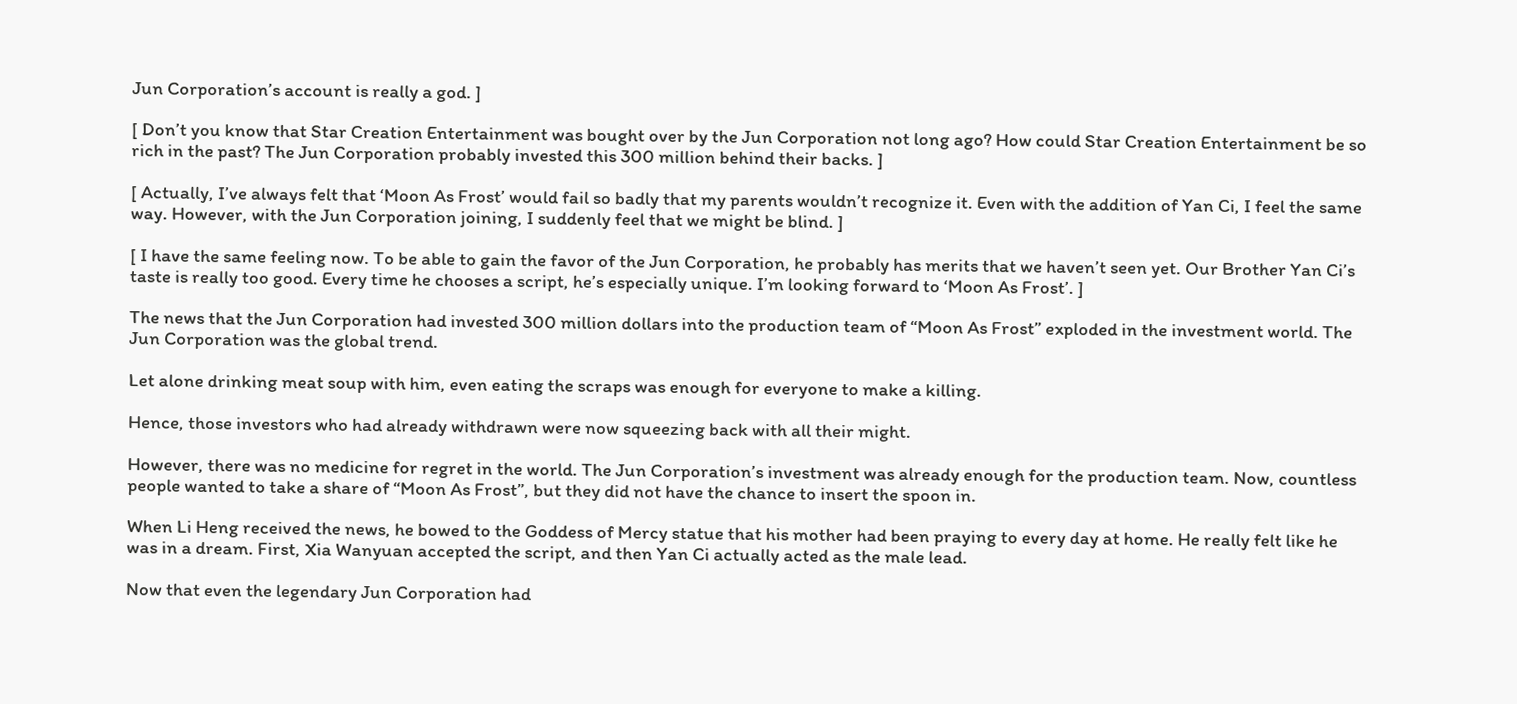Jun Corporation’s account is really a god. ]

[ Don’t you know that Star Creation Entertainment was bought over by the Jun Corporation not long ago? How could Star Creation Entertainment be so rich in the past? The Jun Corporation probably invested this 300 million behind their backs. ]

[ Actually, I’ve always felt that ‘Moon As Frost’ would fail so badly that my parents wouldn’t recognize it. Even with the addition of Yan Ci, I feel the same way. However, with the Jun Corporation joining, I suddenly feel that we might be blind. ]

[ I have the same feeling now. To be able to gain the favor of the Jun Corporation, he probably has merits that we haven’t seen yet. Our Brother Yan Ci’s taste is really too good. Every time he chooses a script, he’s especially unique. I’m looking forward to ‘Moon As Frost’. ]

The news that the Jun Corporation had invested 300 million dollars into the production team of “Moon As Frost” exploded in the investment world. The Jun Corporation was the global trend.

Let alone drinking meat soup with him, even eating the scraps was enough for everyone to make a killing.

Hence, those investors who had already withdrawn were now squeezing back with all their might.

However, there was no medicine for regret in the world. The Jun Corporation’s investment was already enough for the production team. Now, countless people wanted to take a share of “Moon As Frost”, but they did not have the chance to insert the spoon in.

When Li Heng received the news, he bowed to the Goddess of Mercy statue that his mother had been praying to every day at home. He really felt like he was in a dream. First, Xia Wanyuan accepted the script, and then Yan Ci actually acted as the male lead.

Now that even the legendary Jun Corporation had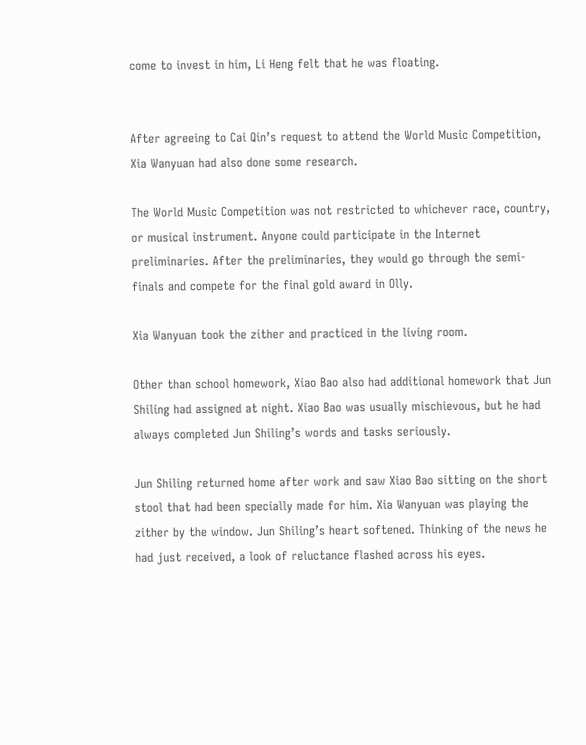come to invest in him, Li Heng felt that he was floating.


After agreeing to Cai Qin’s request to attend the World Music Competition, Xia Wanyuan had also done some research.

The World Music Competition was not restricted to whichever race, country, or musical instrument. Anyone could participate in the Internet preliminaries. After the preliminaries, they would go through the semi-finals and compete for the final gold award in Olly.

Xia Wanyuan took the zither and practiced in the living room.

Other than school homework, Xiao Bao also had additional homework that Jun Shiling had assigned at night. Xiao Bao was usually mischievous, but he had always completed Jun Shiling’s words and tasks seriously.

Jun Shiling returned home after work and saw Xiao Bao sitting on the short stool that had been specially made for him. Xia Wanyuan was playing the zither by the window. Jun Shiling’s heart softened. Thinking of the news he had just received, a look of reluctance flashed across his eyes.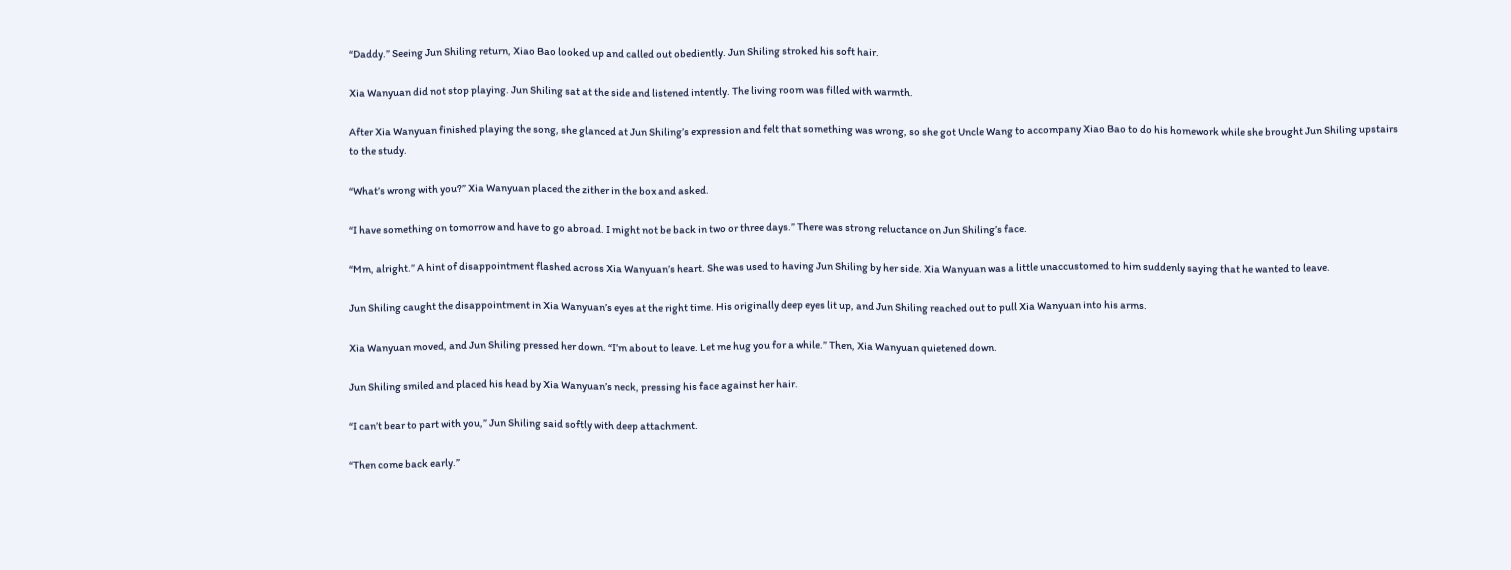“Daddy.” Seeing Jun Shiling return, Xiao Bao looked up and called out obediently. Jun Shiling stroked his soft hair.

Xia Wanyuan did not stop playing. Jun Shiling sat at the side and listened intently. The living room was filled with warmth.

After Xia Wanyuan finished playing the song, she glanced at Jun Shiling’s expression and felt that something was wrong, so she got Uncle Wang to accompany Xiao Bao to do his homework while she brought Jun Shiling upstairs to the study.

“What’s wrong with you?” Xia Wanyuan placed the zither in the box and asked.

“I have something on tomorrow and have to go abroad. I might not be back in two or three days.” There was strong reluctance on Jun Shiling’s face.

“Mm, alright.” A hint of disappointment flashed across Xia Wanyuan’s heart. She was used to having Jun Shiling by her side. Xia Wanyuan was a little unaccustomed to him suddenly saying that he wanted to leave.

Jun Shiling caught the disappointment in Xia Wanyuan’s eyes at the right time. His originally deep eyes lit up, and Jun Shiling reached out to pull Xia Wanyuan into his arms.

Xia Wanyuan moved, and Jun Shiling pressed her down. “I’m about to leave. Let me hug you for a while.” Then, Xia Wanyuan quietened down.

Jun Shiling smiled and placed his head by Xia Wanyuan’s neck, pressing his face against her hair.

“I can’t bear to part with you,” Jun Shiling said softly with deep attachment.

“Then come back early.”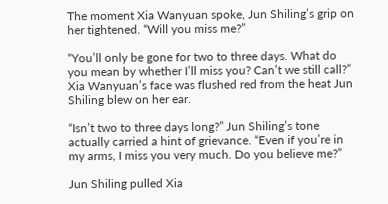The moment Xia Wanyuan spoke, Jun Shiling’s grip on her tightened. “Will you miss me?”

“You’ll only be gone for two to three days. What do you mean by whether I’ll miss you? Can’t we still call?” Xia Wanyuan’s face was flushed red from the heat Jun Shiling blew on her ear.

“Isn’t two to three days long?” Jun Shiling’s tone actually carried a hint of grievance. “Even if you’re in my arms, I miss you very much. Do you believe me?”

Jun Shiling pulled Xia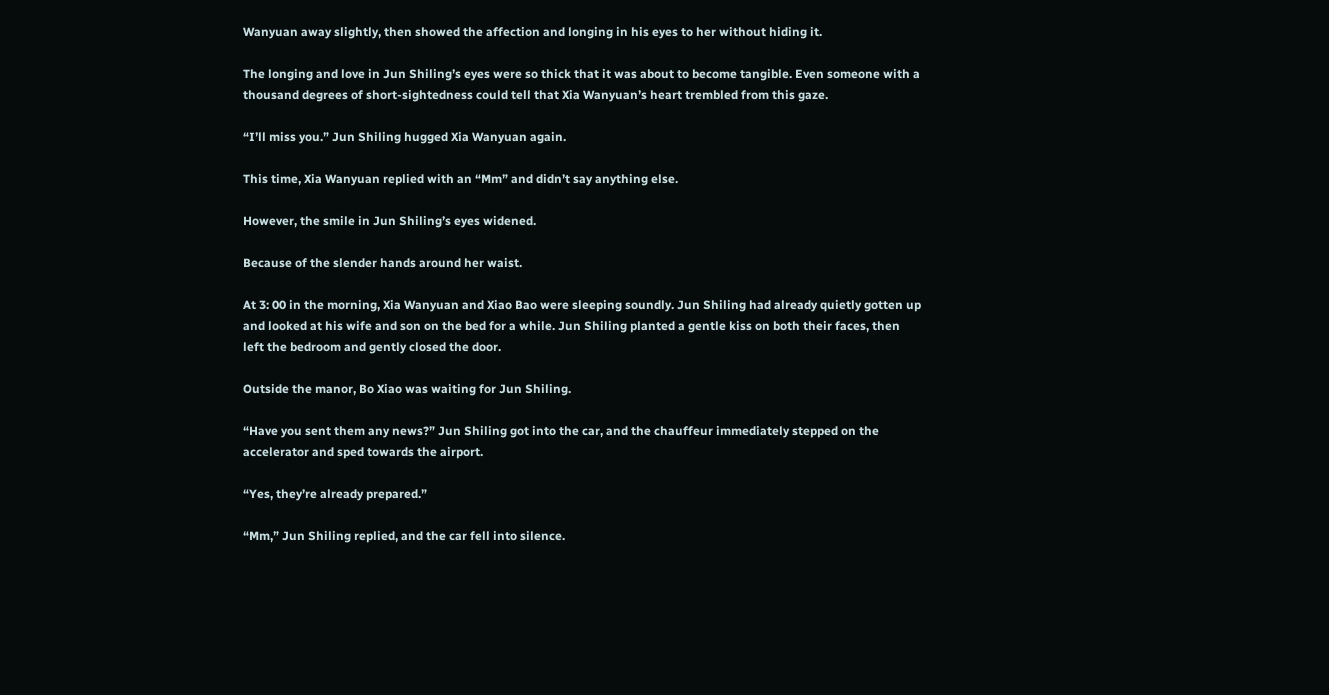Wanyuan away slightly, then showed the affection and longing in his eyes to her without hiding it.

The longing and love in Jun Shiling’s eyes were so thick that it was about to become tangible. Even someone with a thousand degrees of short-sightedness could tell that Xia Wanyuan’s heart trembled from this gaze.

“I’ll miss you.” Jun Shiling hugged Xia Wanyuan again.

This time, Xia Wanyuan replied with an “Mm” and didn’t say anything else.

However, the smile in Jun Shiling’s eyes widened.

Because of the slender hands around her waist.

At 3: 00 in the morning, Xia Wanyuan and Xiao Bao were sleeping soundly. Jun Shiling had already quietly gotten up and looked at his wife and son on the bed for a while. Jun Shiling planted a gentle kiss on both their faces, then left the bedroom and gently closed the door.

Outside the manor, Bo Xiao was waiting for Jun Shiling.

“Have you sent them any news?” Jun Shiling got into the car, and the chauffeur immediately stepped on the accelerator and sped towards the airport.

“Yes, they’re already prepared.”

“Mm,” Jun Shiling replied, and the car fell into silence.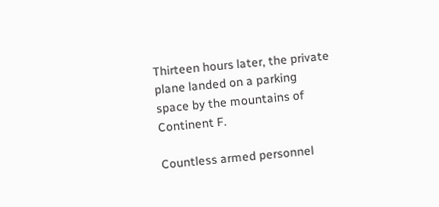Thirteen hours later, the private plane landed on a parking space by the mountains of Continent F.

Countless armed personnel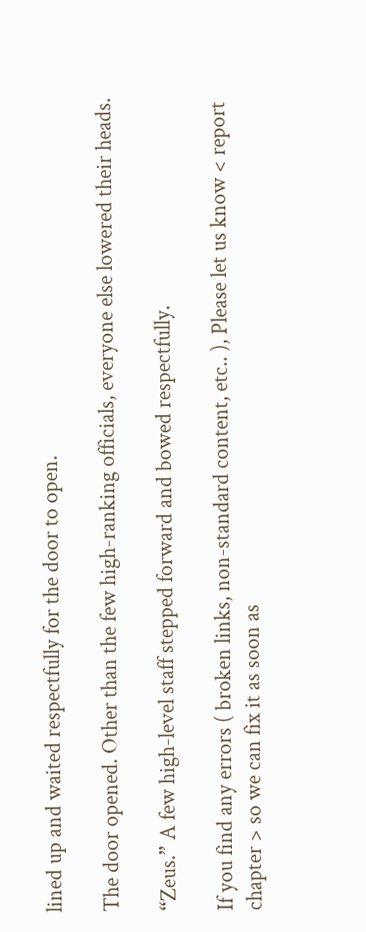lined up and waited respectfully for the door to open.

The door opened. Other than the few high-ranking officials, everyone else lowered their heads.

“Zeus.” A few high-level staff stepped forward and bowed respectfully.

If you find any errors ( broken links, non-standard content, etc.. ), Please let us know < report chapter > so we can fix it as soon as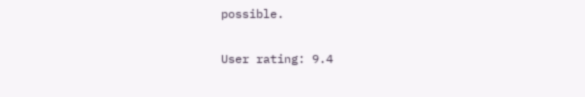possible.

User rating: 9.4